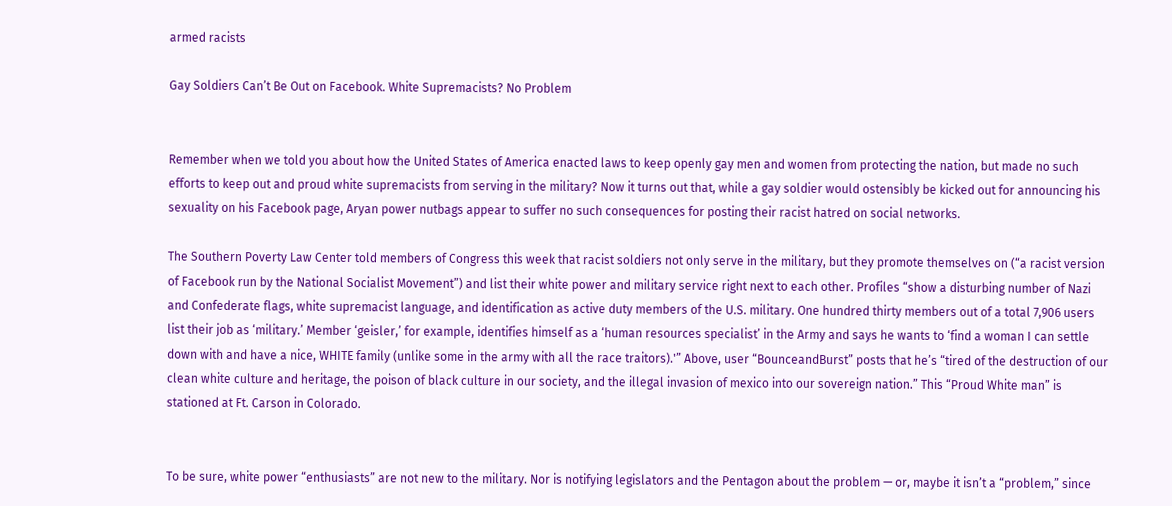armed racists

Gay Soldiers Can’t Be Out on Facebook. White Supremacists? No Problem


Remember when we told you about how the United States of America enacted laws to keep openly gay men and women from protecting the nation, but made no such efforts to keep out and proud white supremacists from serving in the military? Now it turns out that, while a gay soldier would ostensibly be kicked out for announcing his sexuality on his Facebook page, Aryan power nutbags appear to suffer no such consequences for posting their racist hatred on social networks.

The Southern Poverty Law Center told members of Congress this week that racist soldiers not only serve in the military, but they promote themselves on (“a racist version of Facebook run by the National Socialist Movement”) and list their white power and military service right next to each other. Profiles “show a disturbing number of Nazi and Confederate flags, white supremacist language, and identification as active duty members of the U.S. military. One hundred thirty members out of a total 7,906 users list their job as ‘military.’ Member ‘geisler,’ for example, identifies himself as a ‘human resources specialist’ in the Army and says he wants to ‘find a woman I can settle down with and have a nice, WHITE family (unlike some in the army with all the race traitors).'” Above, user “BounceandBurst” posts that he’s “tired of the destruction of our clean white culture and heritage, the poison of black culture in our society, and the illegal invasion of mexico into our sovereign nation.” This “Proud White man” is stationed at Ft. Carson in Colorado.


To be sure, white power “enthusiasts” are not new to the military. Nor is notifying legislators and the Pentagon about the problem — or, maybe it isn’t a “problem,” since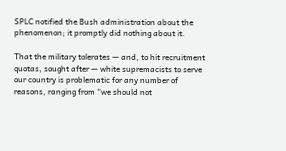SPLC notified the Bush administration about the phenomenon; it promptly did nothing about it.

That the military tolerates — and, to hit recruitment quotas, sought after — white supremacists to serve our country is problematic for any number of reasons, ranging from “we should not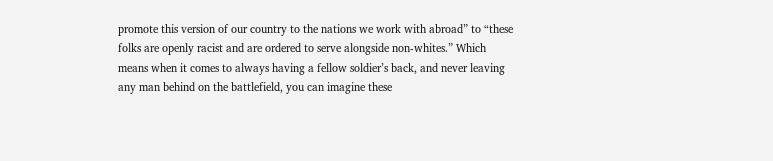promote this version of our country to the nations we work with abroad” to “these folks are openly racist and are ordered to serve alongside non-whites.” Which means when it comes to always having a fellow soldier’s back, and never leaving any man behind on the battlefield, you can imagine these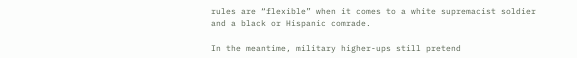rules are “flexible” when it comes to a white supremacist soldier and a black or Hispanic comrade.

In the meantime, military higher-ups still pretend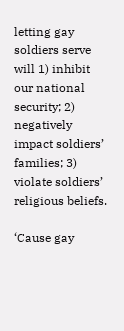letting gay soldiers serve will 1) inhibit our national security; 2) negatively impact soldiers’ families; 3) violate soldiers’ religious beliefs.

‘Cause gay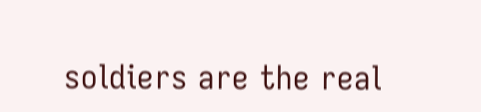soldiers are the real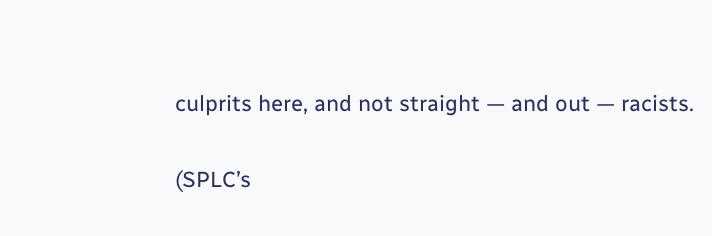culprits here, and not straight — and out — racists.

(SPLC’s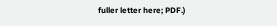fuller letter here; PDF.)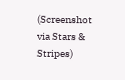(Screenshot via Stars & Stripes)